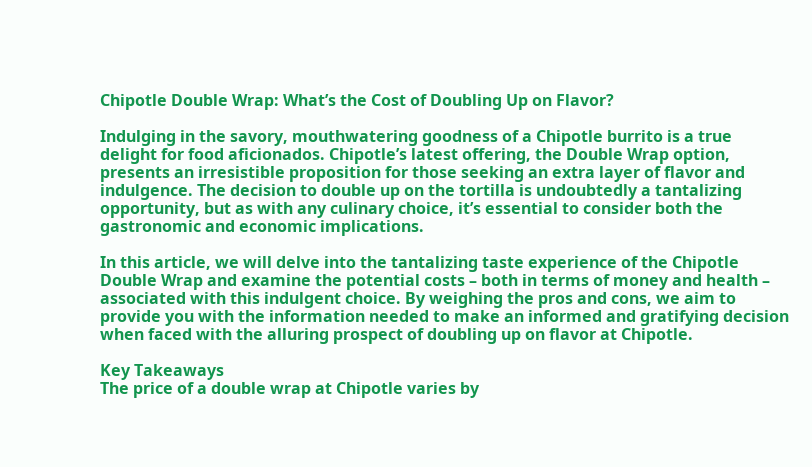Chipotle Double Wrap: What’s the Cost of Doubling Up on Flavor?

Indulging in the savory, mouthwatering goodness of a Chipotle burrito is a true delight for food aficionados. Chipotle’s latest offering, the Double Wrap option, presents an irresistible proposition for those seeking an extra layer of flavor and indulgence. The decision to double up on the tortilla is undoubtedly a tantalizing opportunity, but as with any culinary choice, it’s essential to consider both the gastronomic and economic implications.

In this article, we will delve into the tantalizing taste experience of the Chipotle Double Wrap and examine the potential costs – both in terms of money and health – associated with this indulgent choice. By weighing the pros and cons, we aim to provide you with the information needed to make an informed and gratifying decision when faced with the alluring prospect of doubling up on flavor at Chipotle.

Key Takeaways
The price of a double wrap at Chipotle varies by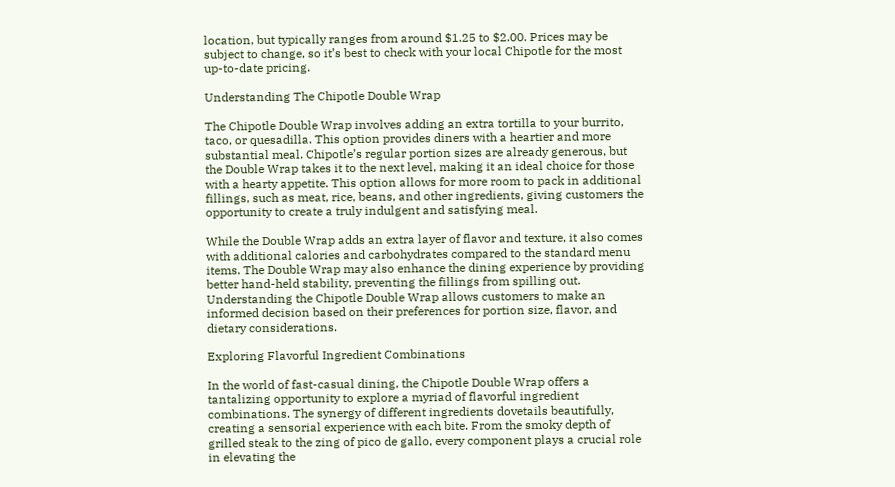location, but typically ranges from around $1.25 to $2.00. Prices may be subject to change, so it’s best to check with your local Chipotle for the most up-to-date pricing.

Understanding The Chipotle Double Wrap

The Chipotle Double Wrap involves adding an extra tortilla to your burrito, taco, or quesadilla. This option provides diners with a heartier and more substantial meal. Chipotle’s regular portion sizes are already generous, but the Double Wrap takes it to the next level, making it an ideal choice for those with a hearty appetite. This option allows for more room to pack in additional fillings, such as meat, rice, beans, and other ingredients, giving customers the opportunity to create a truly indulgent and satisfying meal.

While the Double Wrap adds an extra layer of flavor and texture, it also comes with additional calories and carbohydrates compared to the standard menu items. The Double Wrap may also enhance the dining experience by providing better hand-held stability, preventing the fillings from spilling out. Understanding the Chipotle Double Wrap allows customers to make an informed decision based on their preferences for portion size, flavor, and dietary considerations.

Exploring Flavorful Ingredient Combinations

In the world of fast-casual dining, the Chipotle Double Wrap offers a tantalizing opportunity to explore a myriad of flavorful ingredient combinations. The synergy of different ingredients dovetails beautifully, creating a sensorial experience with each bite. From the smoky depth of grilled steak to the zing of pico de gallo, every component plays a crucial role in elevating the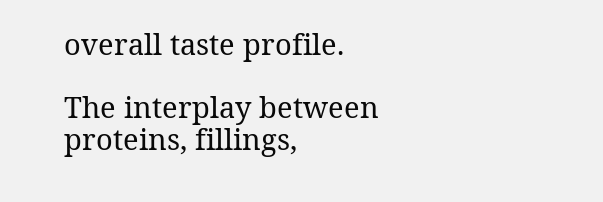overall taste profile.

The interplay between proteins, fillings,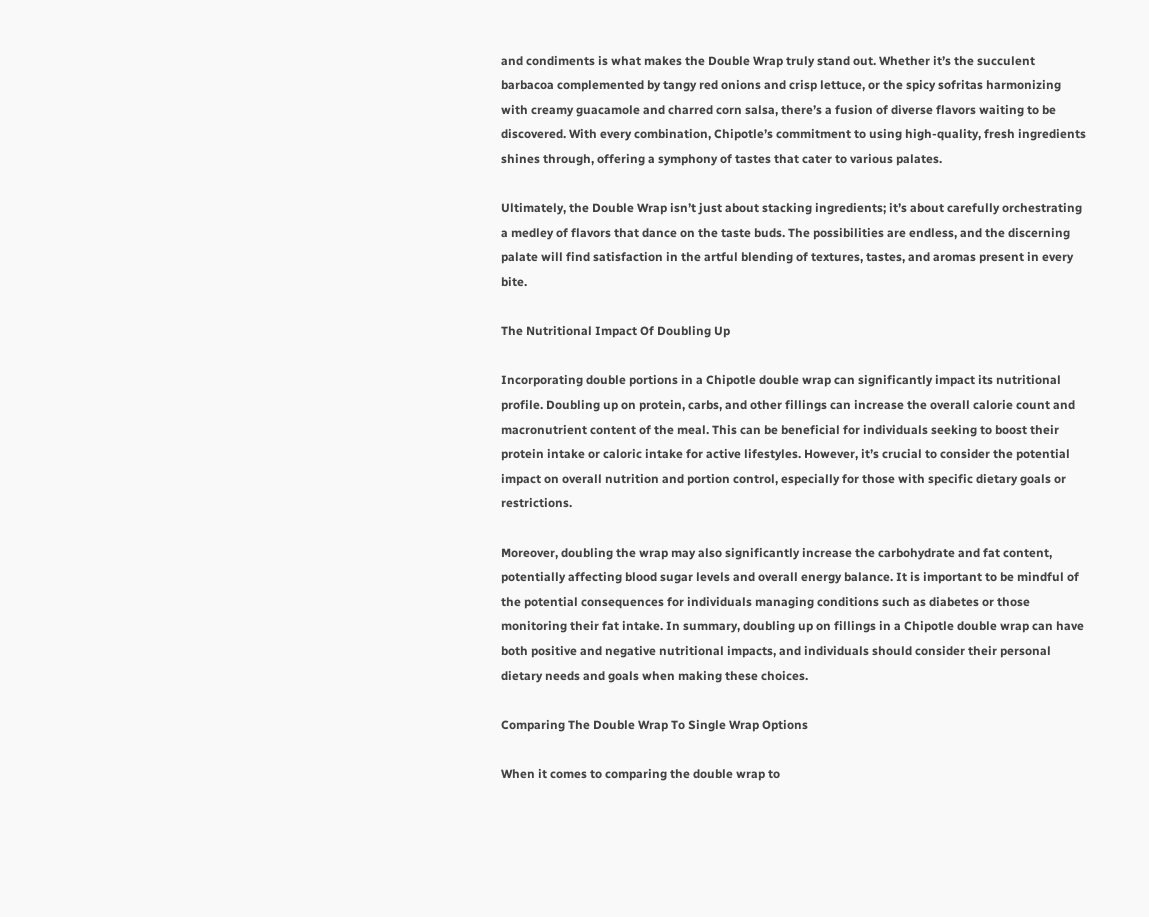and condiments is what makes the Double Wrap truly stand out. Whether it’s the succulent barbacoa complemented by tangy red onions and crisp lettuce, or the spicy sofritas harmonizing with creamy guacamole and charred corn salsa, there’s a fusion of diverse flavors waiting to be discovered. With every combination, Chipotle’s commitment to using high-quality, fresh ingredients shines through, offering a symphony of tastes that cater to various palates.

Ultimately, the Double Wrap isn’t just about stacking ingredients; it’s about carefully orchestrating a medley of flavors that dance on the taste buds. The possibilities are endless, and the discerning palate will find satisfaction in the artful blending of textures, tastes, and aromas present in every bite.

The Nutritional Impact Of Doubling Up

Incorporating double portions in a Chipotle double wrap can significantly impact its nutritional profile. Doubling up on protein, carbs, and other fillings can increase the overall calorie count and macronutrient content of the meal. This can be beneficial for individuals seeking to boost their protein intake or caloric intake for active lifestyles. However, it’s crucial to consider the potential impact on overall nutrition and portion control, especially for those with specific dietary goals or restrictions.

Moreover, doubling the wrap may also significantly increase the carbohydrate and fat content, potentially affecting blood sugar levels and overall energy balance. It is important to be mindful of the potential consequences for individuals managing conditions such as diabetes or those monitoring their fat intake. In summary, doubling up on fillings in a Chipotle double wrap can have both positive and negative nutritional impacts, and individuals should consider their personal dietary needs and goals when making these choices.

Comparing The Double Wrap To Single Wrap Options

When it comes to comparing the double wrap to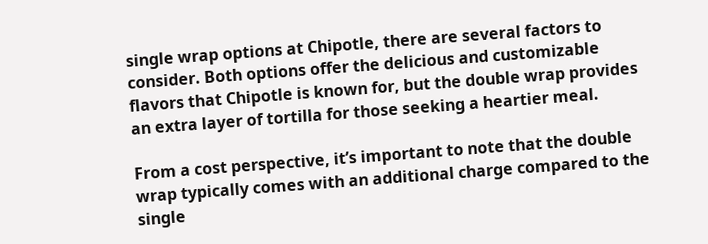single wrap options at Chipotle, there are several factors to consider. Both options offer the delicious and customizable flavors that Chipotle is known for, but the double wrap provides an extra layer of tortilla for those seeking a heartier meal.

From a cost perspective, it’s important to note that the double wrap typically comes with an additional charge compared to the single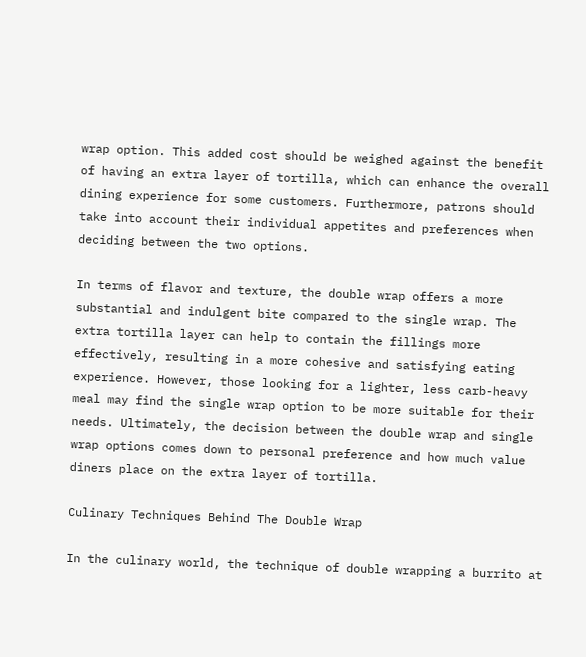wrap option. This added cost should be weighed against the benefit of having an extra layer of tortilla, which can enhance the overall dining experience for some customers. Furthermore, patrons should take into account their individual appetites and preferences when deciding between the two options.

In terms of flavor and texture, the double wrap offers a more substantial and indulgent bite compared to the single wrap. The extra tortilla layer can help to contain the fillings more effectively, resulting in a more cohesive and satisfying eating experience. However, those looking for a lighter, less carb-heavy meal may find the single wrap option to be more suitable for their needs. Ultimately, the decision between the double wrap and single wrap options comes down to personal preference and how much value diners place on the extra layer of tortilla.

Culinary Techniques Behind The Double Wrap

In the culinary world, the technique of double wrapping a burrito at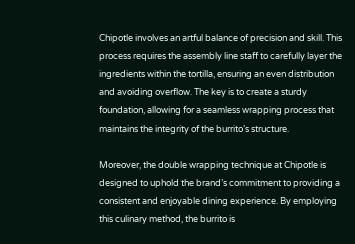Chipotle involves an artful balance of precision and skill. This process requires the assembly line staff to carefully layer the ingredients within the tortilla, ensuring an even distribution and avoiding overflow. The key is to create a sturdy foundation, allowing for a seamless wrapping process that maintains the integrity of the burrito’s structure.

Moreover, the double wrapping technique at Chipotle is designed to uphold the brand’s commitment to providing a consistent and enjoyable dining experience. By employing this culinary method, the burrito is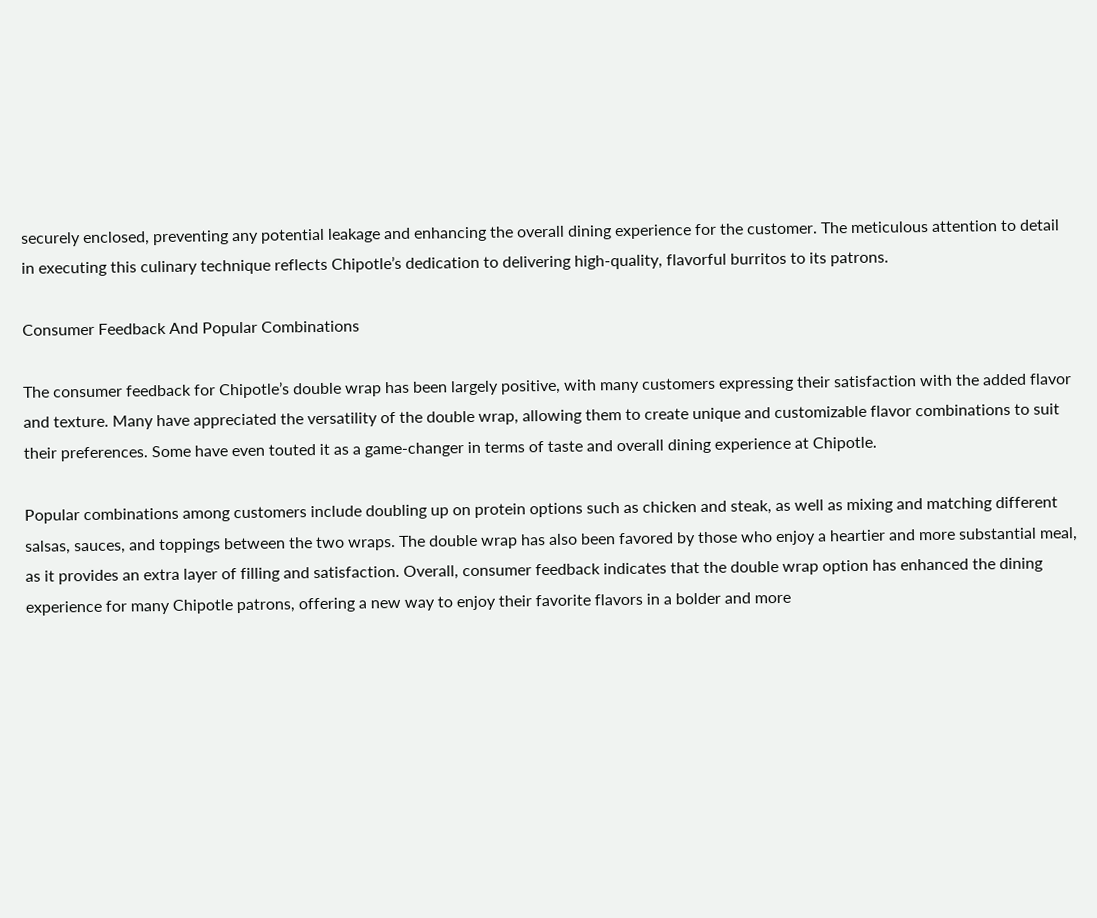securely enclosed, preventing any potential leakage and enhancing the overall dining experience for the customer. The meticulous attention to detail in executing this culinary technique reflects Chipotle’s dedication to delivering high-quality, flavorful burritos to its patrons.

Consumer Feedback And Popular Combinations

The consumer feedback for Chipotle’s double wrap has been largely positive, with many customers expressing their satisfaction with the added flavor and texture. Many have appreciated the versatility of the double wrap, allowing them to create unique and customizable flavor combinations to suit their preferences. Some have even touted it as a game-changer in terms of taste and overall dining experience at Chipotle.

Popular combinations among customers include doubling up on protein options such as chicken and steak, as well as mixing and matching different salsas, sauces, and toppings between the two wraps. The double wrap has also been favored by those who enjoy a heartier and more substantial meal, as it provides an extra layer of filling and satisfaction. Overall, consumer feedback indicates that the double wrap option has enhanced the dining experience for many Chipotle patrons, offering a new way to enjoy their favorite flavors in a bolder and more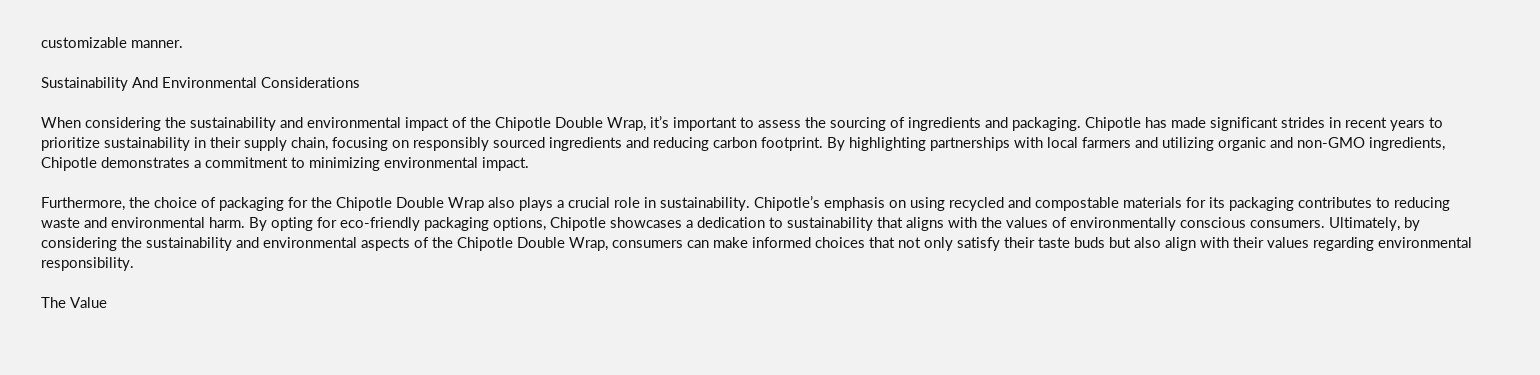customizable manner.

Sustainability And Environmental Considerations

When considering the sustainability and environmental impact of the Chipotle Double Wrap, it’s important to assess the sourcing of ingredients and packaging. Chipotle has made significant strides in recent years to prioritize sustainability in their supply chain, focusing on responsibly sourced ingredients and reducing carbon footprint. By highlighting partnerships with local farmers and utilizing organic and non-GMO ingredients, Chipotle demonstrates a commitment to minimizing environmental impact.

Furthermore, the choice of packaging for the Chipotle Double Wrap also plays a crucial role in sustainability. Chipotle’s emphasis on using recycled and compostable materials for its packaging contributes to reducing waste and environmental harm. By opting for eco-friendly packaging options, Chipotle showcases a dedication to sustainability that aligns with the values of environmentally conscious consumers. Ultimately, by considering the sustainability and environmental aspects of the Chipotle Double Wrap, consumers can make informed choices that not only satisfy their taste buds but also align with their values regarding environmental responsibility.

The Value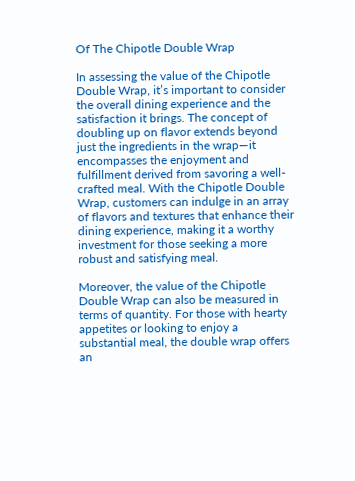Of The Chipotle Double Wrap

In assessing the value of the Chipotle Double Wrap, it’s important to consider the overall dining experience and the satisfaction it brings. The concept of doubling up on flavor extends beyond just the ingredients in the wrap—it encompasses the enjoyment and fulfillment derived from savoring a well-crafted meal. With the Chipotle Double Wrap, customers can indulge in an array of flavors and textures that enhance their dining experience, making it a worthy investment for those seeking a more robust and satisfying meal.

Moreover, the value of the Chipotle Double Wrap can also be measured in terms of quantity. For those with hearty appetites or looking to enjoy a substantial meal, the double wrap offers an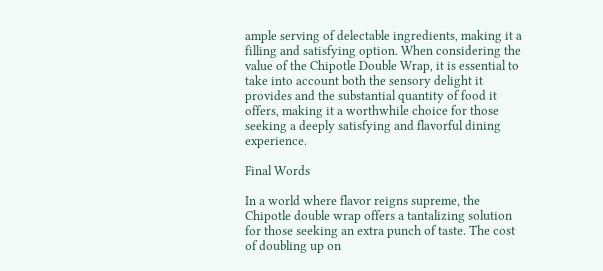ample serving of delectable ingredients, making it a filling and satisfying option. When considering the value of the Chipotle Double Wrap, it is essential to take into account both the sensory delight it provides and the substantial quantity of food it offers, making it a worthwhile choice for those seeking a deeply satisfying and flavorful dining experience.

Final Words

In a world where flavor reigns supreme, the Chipotle double wrap offers a tantalizing solution for those seeking an extra punch of taste. The cost of doubling up on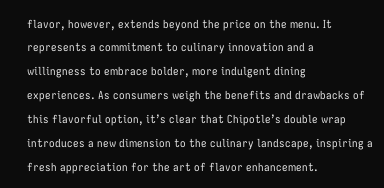flavor, however, extends beyond the price on the menu. It represents a commitment to culinary innovation and a willingness to embrace bolder, more indulgent dining experiences. As consumers weigh the benefits and drawbacks of this flavorful option, it’s clear that Chipotle’s double wrap introduces a new dimension to the culinary landscape, inspiring a fresh appreciation for the art of flavor enhancement.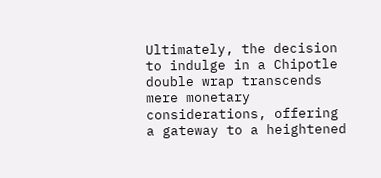Ultimately, the decision to indulge in a Chipotle double wrap transcends mere monetary considerations, offering a gateway to a heightened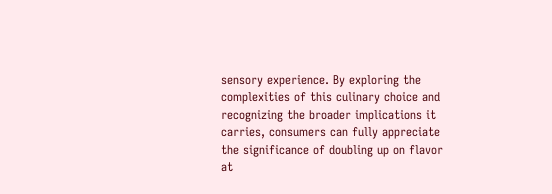sensory experience. By exploring the complexities of this culinary choice and recognizing the broader implications it carries, consumers can fully appreciate the significance of doubling up on flavor at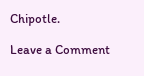Chipotle.

Leave a Comment